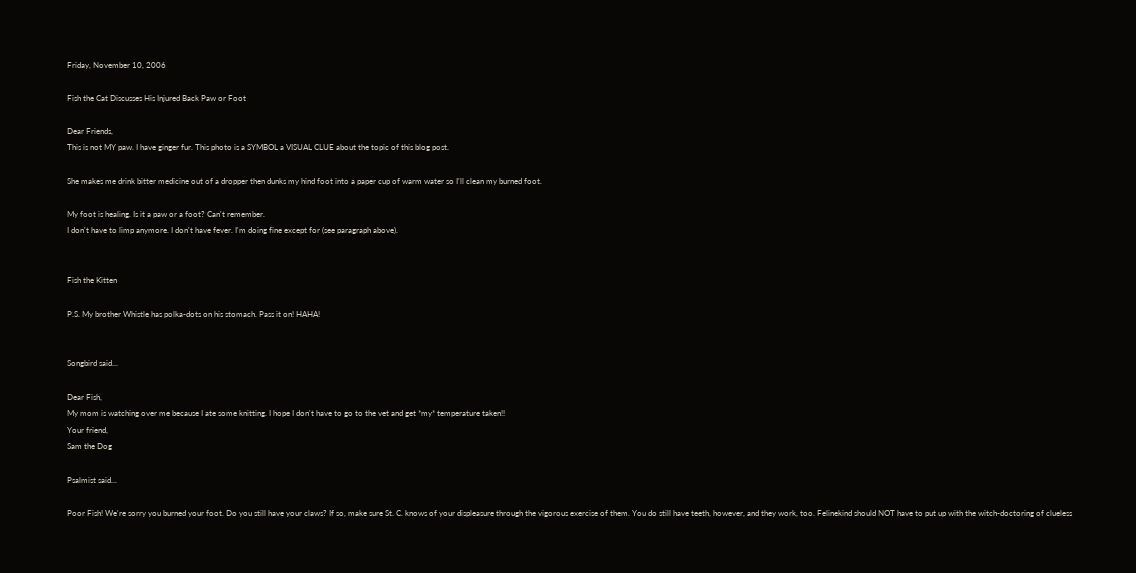Friday, November 10, 2006

Fish the Cat Discusses His Injured Back Paw or Foot

Dear Friends,
This is not MY paw. I have ginger fur. This photo is a SYMBOL a VISUAL CLUE about the topic of this blog post.

She makes me drink bitter medicine out of a dropper then dunks my hind foot into a paper cup of warm water so I'll clean my burned foot.

My foot is healing. Is it a paw or a foot? Can't remember.
I don't have to limp anymore. I don't have fever. I'm doing fine except for (see paragraph above).


Fish the Kitten

P.S. My brother Whistle has polka-dots on his stomach. Pass it on! HAHA!


Songbird said...

Dear Fish,
My mom is watching over me because I ate some knitting. I hope I don't have to go to the vet and get *my* temperature taken!!
Your friend,
Sam the Dog

Psalmist said...

Poor Fish! We're sorry you burned your foot. Do you still have your claws? If so, make sure St. C. knows of your displeasure through the vigorous exercise of them. You do still have teeth, however, and they work, too. Felinekind should NOT have to put up with the witch-doctoring of clueless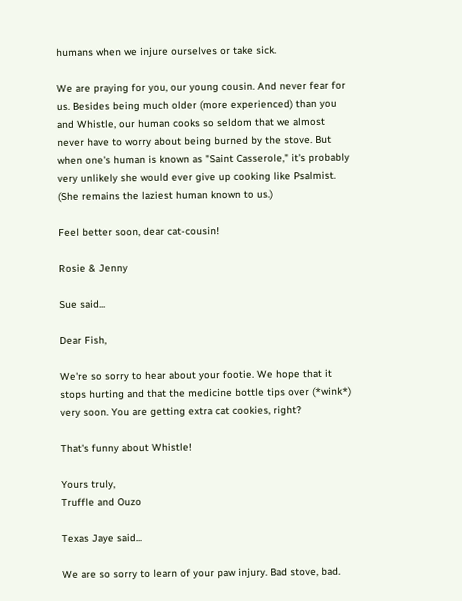humans when we injure ourselves or take sick.

We are praying for you, our young cousin. And never fear for us. Besides being much older (more experienced) than you and Whistle, our human cooks so seldom that we almost never have to worry about being burned by the stove. But when one's human is known as "Saint Casserole," it's probably very unlikely she would ever give up cooking like Psalmist. (She remains the laziest human known to us.)

Feel better soon, dear cat-cousin!

Rosie & Jenny

Sue said...

Dear Fish,

We're so sorry to hear about your footie. We hope that it stops hurting and that the medicine bottle tips over (*wink*) very soon. You are getting extra cat cookies, right?

That's funny about Whistle!

Yours truly,
Truffle and Ouzo

Texas Jaye said...

We are so sorry to learn of your paw injury. Bad stove, bad.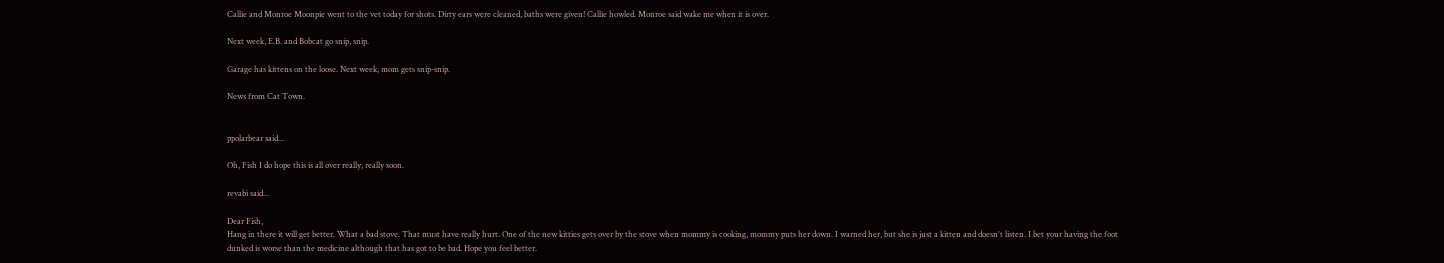Callie and Monroe Moonpie went to the vet today for shots. Dirty ears were cleaned, baths were given! Callie howled. Monroe said wake me when it is over.

Next week, E.B. and Bobcat go snip, snip.

Garage has kittens on the loose. Next week, mom gets snip-snip.

News from Cat Town.


ppolarbear said...

Oh, Fish I do hope this is all over really, really soon.

revabi said...

Dear Fish,
Hang in there it will get better. What a bad stove. That must have really hurt. One of the new kitties gets over by the stove when mommy is cooking, mommy puts her down. I warned her, but she is just a kitten and doesn't listen. I bet your having the foot dunked is worse than the medicine although that has got to be bad. Hope you feel better.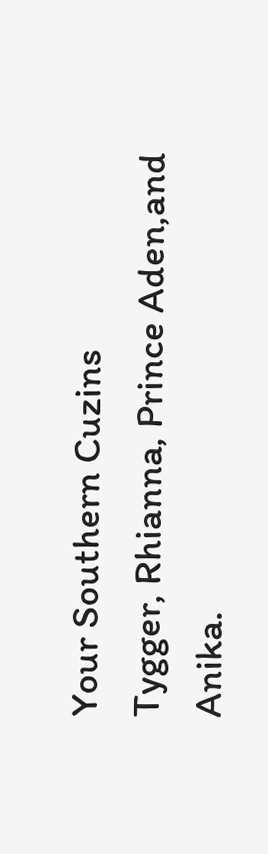Your Southern Cuzins
Tygger, Rhianna, Prince Aden,and Anika.